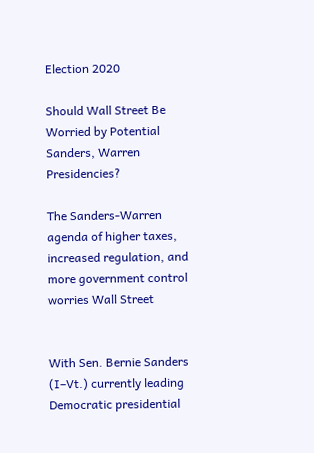Election 2020

Should Wall Street Be Worried by Potential Sanders, Warren Presidencies?

The Sanders-Warren agenda of higher taxes, increased regulation, and more government control worries Wall Street


With Sen. Bernie Sanders (I–Vt.) currently leading Democratic presidential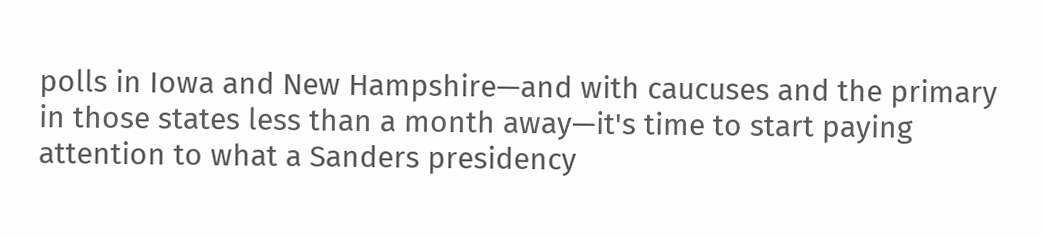polls in Iowa and New Hampshire—and with caucuses and the primary in those states less than a month away—it's time to start paying attention to what a Sanders presidency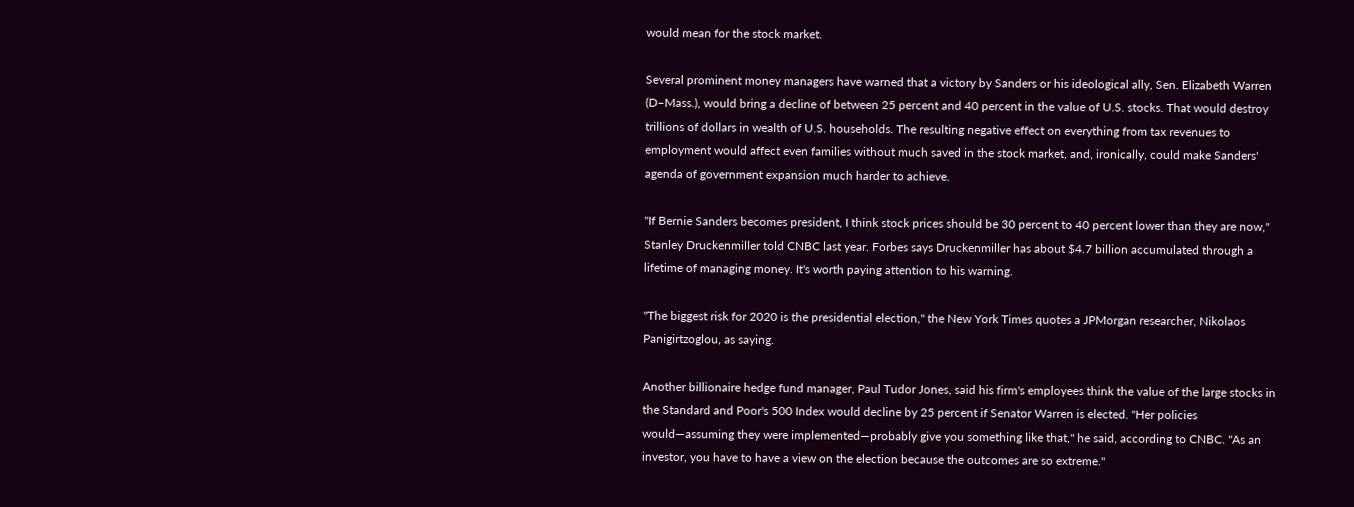would mean for the stock market.

Several prominent money managers have warned that a victory by Sanders or his ideological ally, Sen. Elizabeth Warren (D–Mass.), would bring a decline of between 25 percent and 40 percent in the value of U.S. stocks. That would destroy trillions of dollars in wealth of U.S. households. The resulting negative effect on everything from tax revenues to employment would affect even families without much saved in the stock market, and, ironically, could make Sanders' agenda of government expansion much harder to achieve.

"If Bernie Sanders becomes president, I think stock prices should be 30 percent to 40 percent lower than they are now," Stanley Druckenmiller told CNBC last year. Forbes says Druckenmiller has about $4.7 billion accumulated through a lifetime of managing money. It's worth paying attention to his warning.

"The biggest risk for 2020 is the presidential election," the New York Times quotes a JPMorgan researcher, Nikolaos Panigirtzoglou, as saying.

Another billionaire hedge fund manager, Paul Tudor Jones, said his firm's employees think the value of the large stocks in the Standard and Poor's 500 Index would decline by 25 percent if Senator Warren is elected. "Her policies would—assuming they were implemented—probably give you something like that," he said, according to CNBC. "As an investor, you have to have a view on the election because the outcomes are so extreme."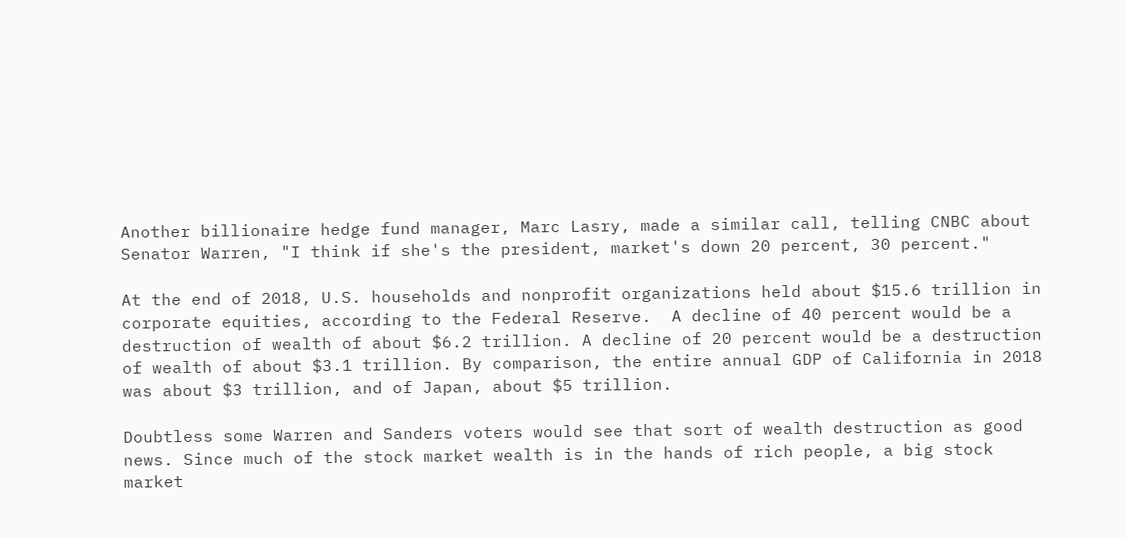Another billionaire hedge fund manager, Marc Lasry, made a similar call, telling CNBC about Senator Warren, "I think if she's the president, market's down 20 percent, 30 percent."

At the end of 2018, U.S. households and nonprofit organizations held about $15.6 trillion in corporate equities, according to the Federal Reserve.  A decline of 40 percent would be a destruction of wealth of about $6.2 trillion. A decline of 20 percent would be a destruction of wealth of about $3.1 trillion. By comparison, the entire annual GDP of California in 2018 was about $3 trillion, and of Japan, about $5 trillion.

Doubtless some Warren and Sanders voters would see that sort of wealth destruction as good news. Since much of the stock market wealth is in the hands of rich people, a big stock market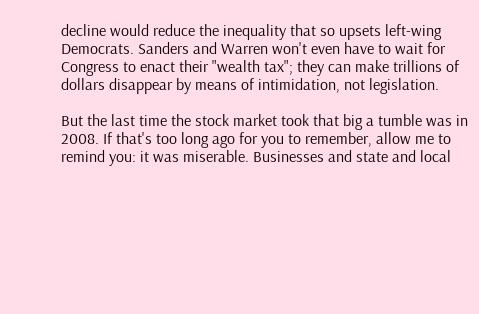decline would reduce the inequality that so upsets left-wing Democrats. Sanders and Warren won't even have to wait for Congress to enact their "wealth tax"; they can make trillions of dollars disappear by means of intimidation, not legislation.

But the last time the stock market took that big a tumble was in 2008. If that's too long ago for you to remember, allow me to remind you: it was miserable. Businesses and state and local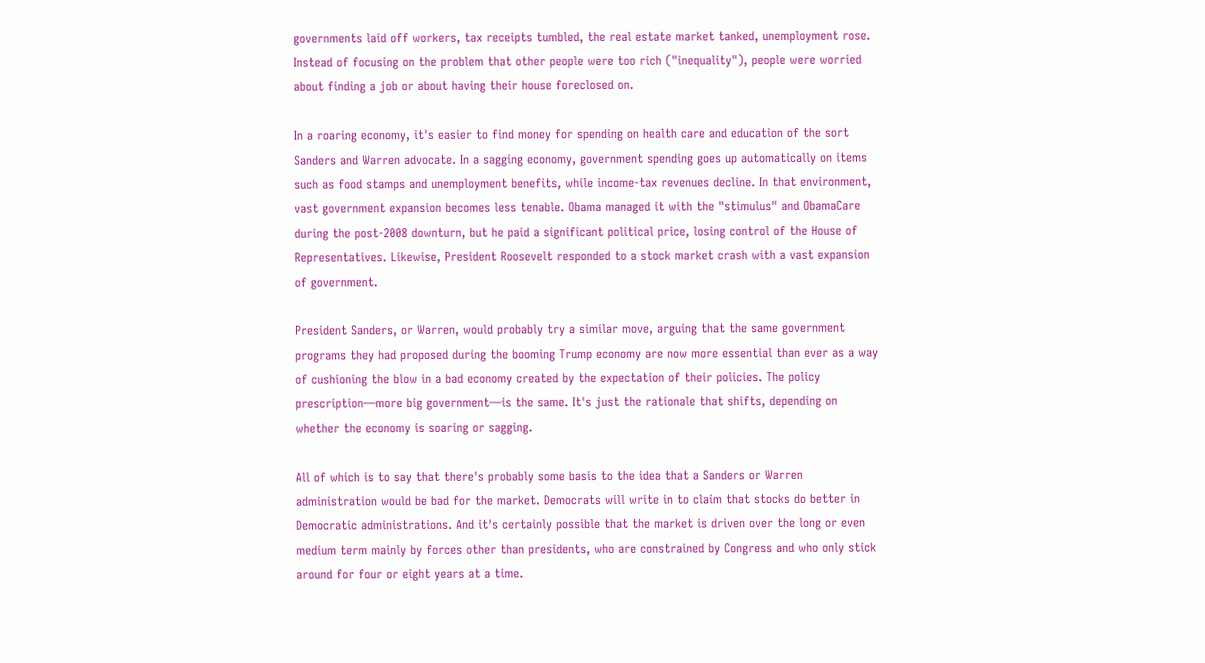governments laid off workers, tax receipts tumbled, the real estate market tanked, unemployment rose. Instead of focusing on the problem that other people were too rich ("inequality"), people were worried about finding a job or about having their house foreclosed on.

In a roaring economy, it's easier to find money for spending on health care and education of the sort Sanders and Warren advocate. In a sagging economy, government spending goes up automatically on items such as food stamps and unemployment benefits, while income-tax revenues decline. In that environment, vast government expansion becomes less tenable. Obama managed it with the "stimulus" and ObamaCare during the post-2008 downturn, but he paid a significant political price, losing control of the House of Representatives. Likewise, President Roosevelt responded to a stock market crash with a vast expansion of government.

President Sanders, or Warren, would probably try a similar move, arguing that the same government programs they had proposed during the booming Trump economy are now more essential than ever as a way of cushioning the blow in a bad economy created by the expectation of their policies. The policy prescription—more big government—is the same. It's just the rationale that shifts, depending on whether the economy is soaring or sagging.

All of which is to say that there's probably some basis to the idea that a Sanders or Warren administration would be bad for the market. Democrats will write in to claim that stocks do better in Democratic administrations. And it's certainly possible that the market is driven over the long or even medium term mainly by forces other than presidents, who are constrained by Congress and who only stick around for four or eight years at a time.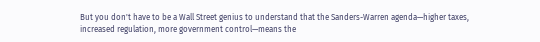But you don't have to be a Wall Street genius to understand that the Sanders-Warren agenda—higher taxes, increased regulation, more government control—means the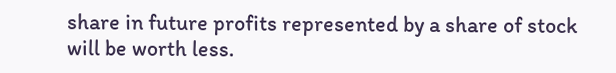share in future profits represented by a share of stock will be worth less.